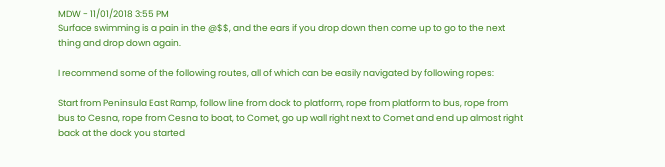MDW - 11/01/2018 3:55 PM
Surface swimming is a pain in the @$$, and the ears if you drop down then come up to go to the next thing and drop down again.

I recommend some of the following routes, all of which can be easily navigated by following ropes:

Start from Peninsula East Ramp, follow line from dock to platform, rope from platform to bus, rope from bus to Cesna, rope from Cesna to boat, to Comet, go up wall right next to Comet and end up almost right back at the dock you started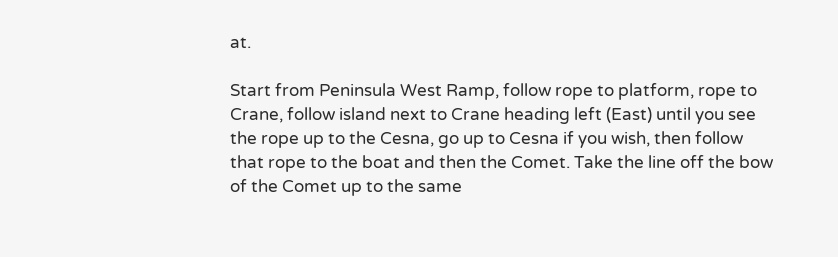at.

Start from Peninsula West Ramp, follow rope to platform, rope to Crane, follow island next to Crane heading left (East) until you see the rope up to the Cesna, go up to Cesna if you wish, then follow that rope to the boat and then the Comet. Take the line off the bow of the Comet up to the same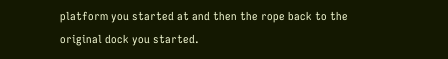platform you started at and then the rope back to the original dock you started.